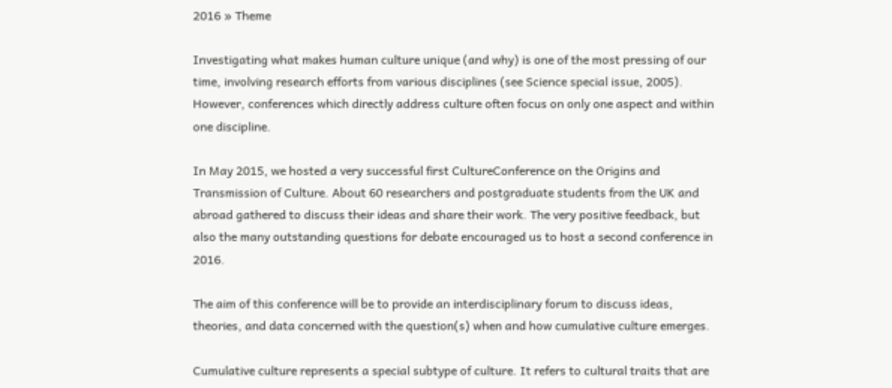2016 » Theme

Investigating what makes human culture unique (and why) is one of the most pressing of our time, involving research efforts from various disciplines (see Science special issue, 2005). However, conferences which directly address culture often focus on only one aspect and within one discipline.

In May 2015, we hosted a very successful first CultureConference on the Origins and Transmission of Culture. About 60 researchers and postgraduate students from the UK and abroad gathered to discuss their ideas and share their work. The very positive feedback, but also the many outstanding questions for debate encouraged us to host a second conference in 2016.

The aim of this conference will be to provide an interdisciplinary forum to discuss ideas, theories, and data concerned with the question(s) when and how cumulative culture emerges.

Cumulative culture represents a special subtype of culture. It refers to cultural traits that are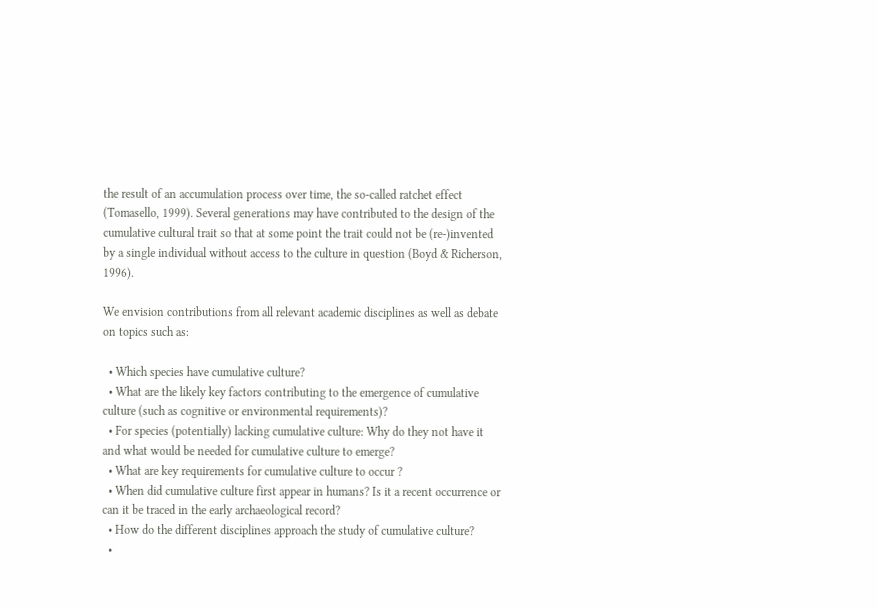the result of an accumulation process over time, the so-called ratchet effect (Tomasello, 1999). Several generations may have contributed to the design of the cumulative cultural trait so that at some point the trait could not be (re-)invented by a single individual without access to the culture in question (Boyd & Richerson, 1996).

We envision contributions from all relevant academic disciplines as well as debate on topics such as:

  • Which species have cumulative culture?
  • What are the likely key factors contributing to the emergence of cumulative culture (such as cognitive or environmental requirements)?
  • For species (potentially) lacking cumulative culture: Why do they not have it and what would be needed for cumulative culture to emerge?
  • What are key requirements for cumulative culture to occur ?
  • When did cumulative culture first appear in humans? Is it a recent occurrence or can it be traced in the early archaeological record?
  • How do the different disciplines approach the study of cumulative culture?
  •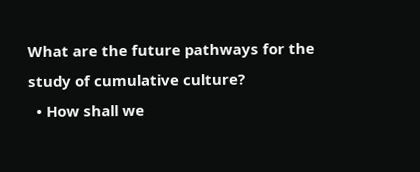What are the future pathways for the study of cumulative culture?
  • How shall we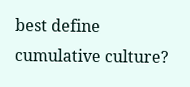best define cumulative culture?